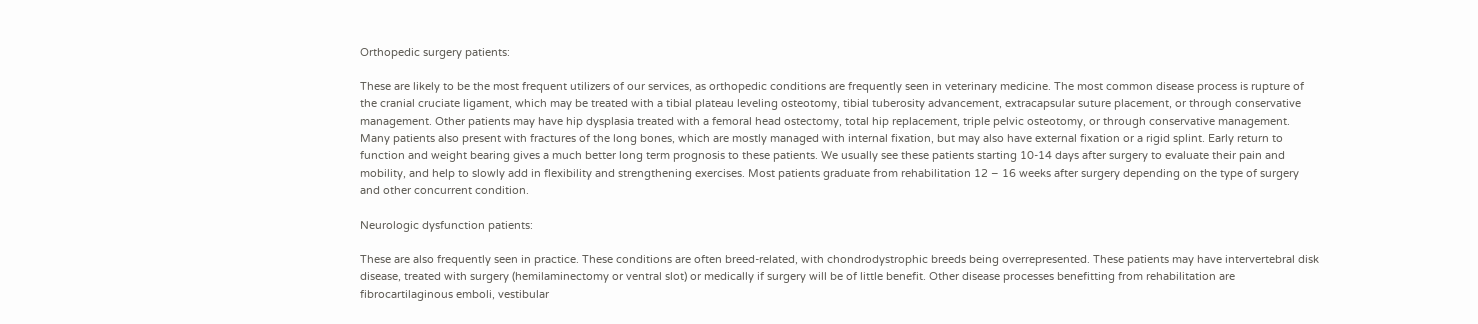Orthopedic surgery patients:

These are likely to be the most frequent utilizers of our services, as orthopedic conditions are frequently seen in veterinary medicine. The most common disease process is rupture of the cranial cruciate ligament, which may be treated with a tibial plateau leveling osteotomy, tibial tuberosity advancement, extracapsular suture placement, or through conservative management. Other patients may have hip dysplasia treated with a femoral head ostectomy, total hip replacement, triple pelvic osteotomy, or through conservative management. Many patients also present with fractures of the long bones, which are mostly managed with internal fixation, but may also have external fixation or a rigid splint. Early return to function and weight bearing gives a much better long term prognosis to these patients. We usually see these patients starting 10-14 days after surgery to evaluate their pain and mobility, and help to slowly add in flexibility and strengthening exercises. Most patients graduate from rehabilitation 12 – 16 weeks after surgery depending on the type of surgery and other concurrent condition.

Neurologic dysfunction patients:

These are also frequently seen in practice. These conditions are often breed-related, with chondrodystrophic breeds being overrepresented. These patients may have intervertebral disk disease, treated with surgery (hemilaminectomy or ventral slot) or medically if surgery will be of little benefit. Other disease processes benefitting from rehabilitation are fibrocartilaginous emboli, vestibular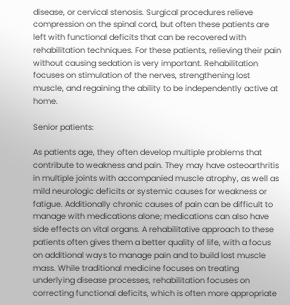disease, or cervical stenosis. Surgical procedures relieve compression on the spinal cord, but often these patients are left with functional deficits that can be recovered with rehabilitation techniques. For these patients, relieving their pain without causing sedation is very important. Rehabilitation focuses on stimulation of the nerves, strengthening lost muscle, and regaining the ability to be independently active at home.

Senior patients:

As patients age, they often develop multiple problems that contribute to weakness and pain. They may have osteoarthritis in multiple joints with accompanied muscle atrophy, as well as mild neurologic deficits or systemic causes for weakness or fatigue. Additionally chronic causes of pain can be difficult to manage with medications alone; medications can also have side effects on vital organs. A rehabilitative approach to these patients often gives them a better quality of life, with a focus on additional ways to manage pain and to build lost muscle mass. While traditional medicine focuses on treating underlying disease processes, rehabilitation focuses on correcting functional deficits, which is often more appropriate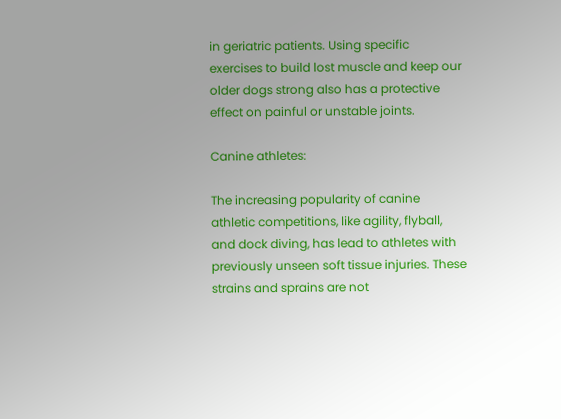in geriatric patients. Using specific exercises to build lost muscle and keep our older dogs strong also has a protective effect on painful or unstable joints.

Canine athletes:

The increasing popularity of canine athletic competitions, like agility, flyball, and dock diving, has lead to athletes with previously unseen soft tissue injuries. These strains and sprains are not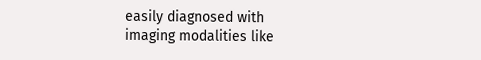easily diagnosed with imaging modalities like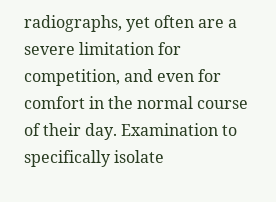radiographs, yet often are a severe limitation for competition, and even for comfort in the normal course of their day. Examination to specifically isolate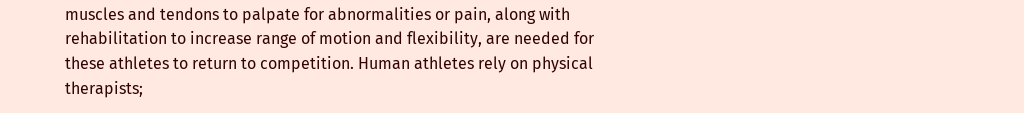muscles and tendons to palpate for abnormalities or pain, along with rehabilitation to increase range of motion and flexibility, are needed for these athletes to return to competition. Human athletes rely on physical therapists;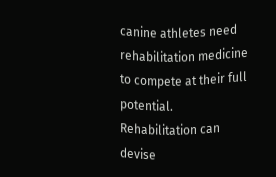canine athletes need rehabilitation medicine to compete at their full potential. Rehabilitation can devise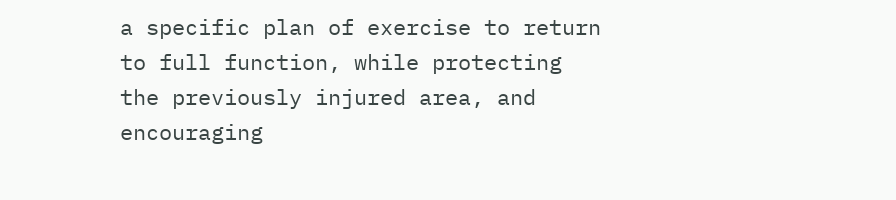a specific plan of exercise to return to full function, while protecting the previously injured area, and encouraging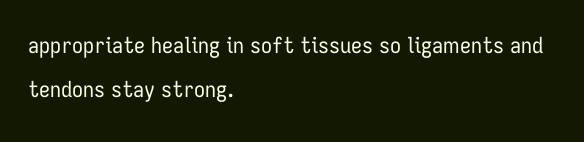appropriate healing in soft tissues so ligaments and tendons stay strong.